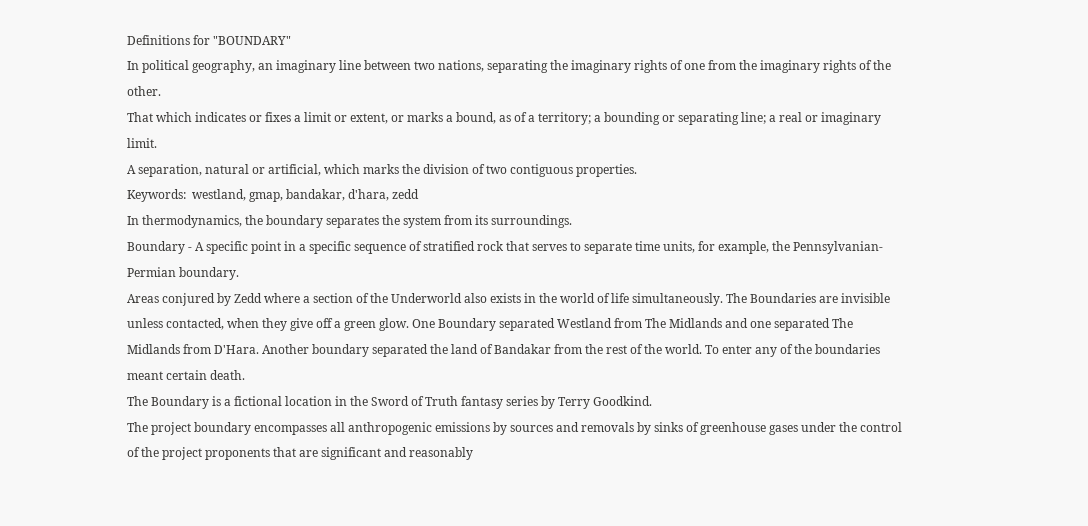Definitions for "BOUNDARY"
In political geography, an imaginary line between two nations, separating the imaginary rights of one from the imaginary rights of the other.
That which indicates or fixes a limit or extent, or marks a bound, as of a territory; a bounding or separating line; a real or imaginary limit.
A separation, natural or artificial, which marks the division of two contiguous properties.
Keywords:  westland, gmap, bandakar, d'hara, zedd
In thermodynamics, the boundary separates the system from its surroundings.
Boundary - A specific point in a specific sequence of stratified rock that serves to separate time units, for example, the Pennsylvanian-Permian boundary.
Areas conjured by Zedd where a section of the Underworld also exists in the world of life simultaneously. The Boundaries are invisible unless contacted, when they give off a green glow. One Boundary separated Westland from The Midlands and one separated The Midlands from D'Hara. Another boundary separated the land of Bandakar from the rest of the world. To enter any of the boundaries meant certain death.
The Boundary is a fictional location in the Sword of Truth fantasy series by Terry Goodkind.
The project boundary encompasses all anthropogenic emissions by sources and removals by sinks of greenhouse gases under the control of the project proponents that are significant and reasonably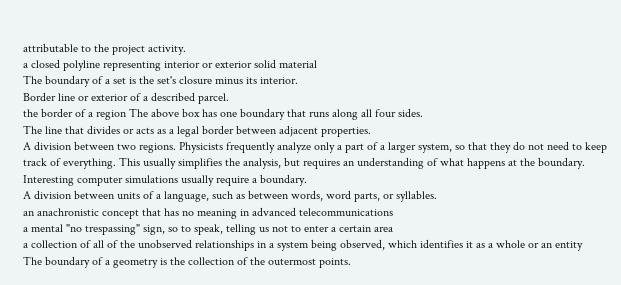attributable to the project activity.
a closed polyline representing interior or exterior solid material
The boundary of a set is the set's closure minus its interior.
Border line or exterior of a described parcel.
the border of a region The above box has one boundary that runs along all four sides.
The line that divides or acts as a legal border between adjacent properties.
A division between two regions. Physicists frequently analyze only a part of a larger system, so that they do not need to keep track of everything. This usually simplifies the analysis, but requires an understanding of what happens at the boundary. Interesting computer simulations usually require a boundary.
A division between units of a language, such as between words, word parts, or syllables.
an anachronistic concept that has no meaning in advanced telecommunications
a mental "no trespassing" sign, so to speak, telling us not to enter a certain area
a collection of all of the unobserved relationships in a system being observed, which identifies it as a whole or an entity
The boundary of a geometry is the collection of the outermost points.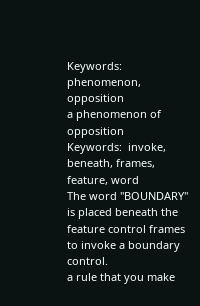Keywords:  phenomenon, opposition
a phenomenon of opposition
Keywords:  invoke, beneath, frames, feature, word
The word "BOUNDARY" is placed beneath the feature control frames to invoke a boundary control.
a rule that you make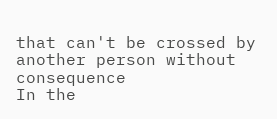that can't be crossed by another person without consequence
In the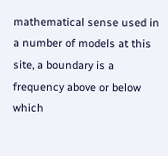mathematical sense used in a number of models at this site, a boundary is a frequency above or below which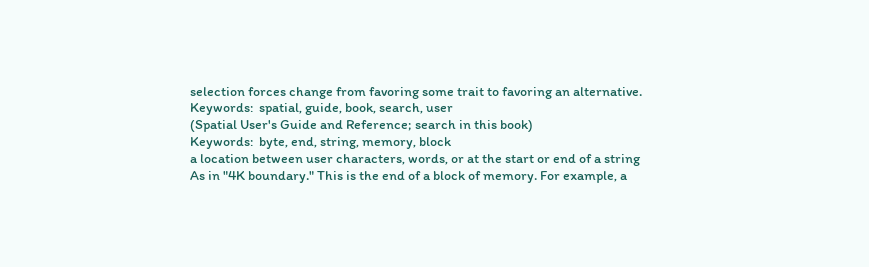selection forces change from favoring some trait to favoring an alternative.
Keywords:  spatial, guide, book, search, user
(Spatial User's Guide and Reference; search in this book)
Keywords:  byte, end, string, memory, block
a location between user characters, words, or at the start or end of a string
As in "4K boundary." This is the end of a block of memory. For example, a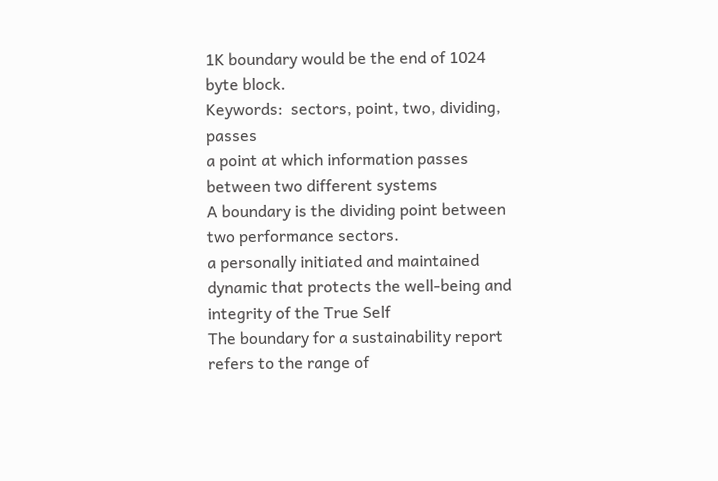1K boundary would be the end of 1024 byte block.
Keywords:  sectors, point, two, dividing, passes
a point at which information passes between two different systems
A boundary is the dividing point between two performance sectors.
a personally initiated and maintained dynamic that protects the well-being and integrity of the True Self
The boundary for a sustainability report refers to the range of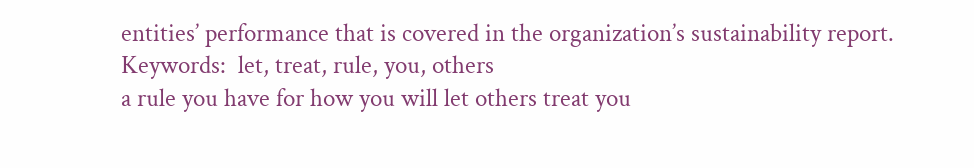entities’ performance that is covered in the organization’s sustainability report.
Keywords:  let, treat, rule, you, others
a rule you have for how you will let others treat you